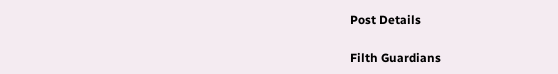Post Details

Filth Guardians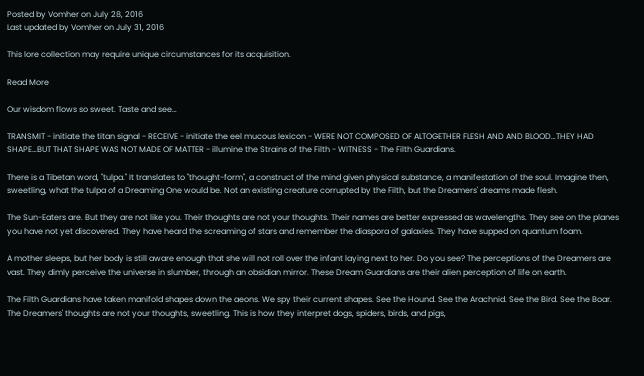Posted by Vomher on July 28, 2016
Last updated by Vomher on July 31, 2016

This lore collection may require unique circumstances for its acquisition.

Read More

Our wisdom flows so sweet. Taste and see…

TRANSMIT - initiate the titan signal - RECEIVE - initiate the eel mucous lexicon - WERE NOT COMPOSED OF ALTOGETHER FLESH AND AND BLOOD…THEY HAD SHAPE…BUT THAT SHAPE WAS NOT MADE OF MATTER - illumine the Strains of the Filth - WITNESS - The Filth Guardians.

There is a Tibetan word, "tulpa." It translates to "thought-form", a construct of the mind given physical substance, a manifestation of the soul. Imagine then, sweetling, what the tulpa of a Dreaming One would be. Not an existing creature corrupted by the Filth, but the Dreamers' dreams made flesh.

The Sun-Eaters are. But they are not like you. Their thoughts are not your thoughts. Their names are better expressed as wavelengths. They see on the planes you have not yet discovered. They have heard the screaming of stars and remember the diaspora of galaxies. They have supped on quantum foam.

A mother sleeps, but her body is still aware enough that she will not roll over the infant laying next to her. Do you see? The perceptions of the Dreamers are vast. They dimly perceive the universe in slumber, through an obsidian mirror. These Dream Guardians are their alien perception of life on earth.

The Filth Guardians have taken manifold shapes down the aeons. We spy their current shapes. See the Hound. See the Arachnid. See the Bird. See the Boar. The Dreamers' thoughts are not your thoughts, sweetling. This is how they interpret dogs, spiders, birds, and pigs,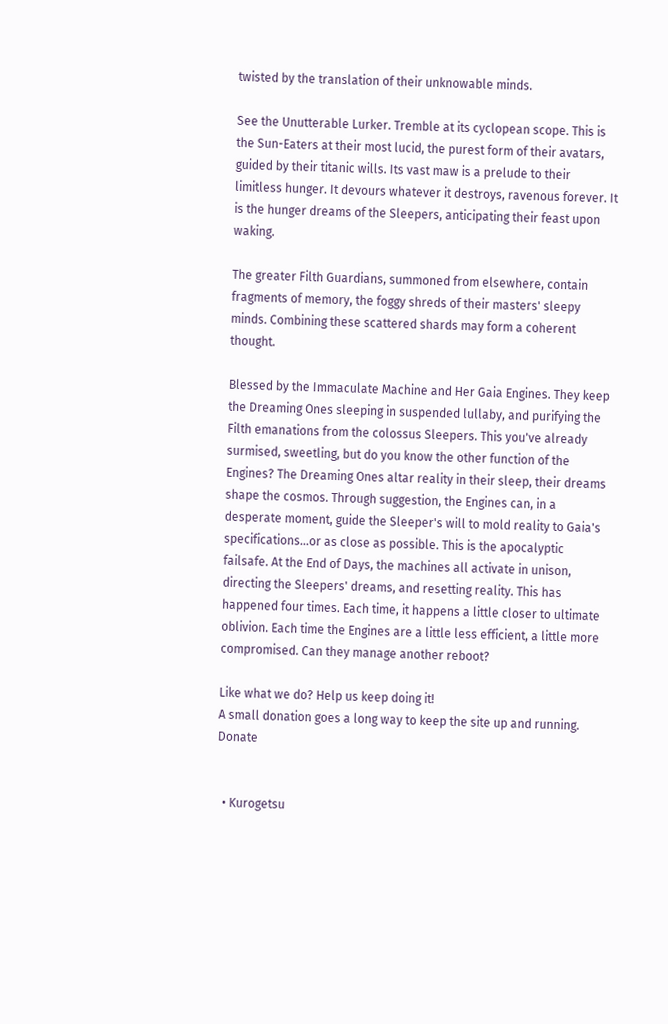twisted by the translation of their unknowable minds.

See the Unutterable Lurker. Tremble at its cyclopean scope. This is the Sun-Eaters at their most lucid, the purest form of their avatars, guided by their titanic wills. Its vast maw is a prelude to their limitless hunger. It devours whatever it destroys, ravenous forever. It is the hunger dreams of the Sleepers, anticipating their feast upon waking.

The greater Filth Guardians, summoned from elsewhere, contain fragments of memory, the foggy shreds of their masters' sleepy minds. Combining these scattered shards may form a coherent thought.

Blessed by the Immaculate Machine and Her Gaia Engines. They keep the Dreaming Ones sleeping in suspended lullaby, and purifying the Filth emanations from the colossus Sleepers. This you've already surmised, sweetling, but do you know the other function of the Engines? The Dreaming Ones altar reality in their sleep, their dreams shape the cosmos. Through suggestion, the Engines can, in a desperate moment, guide the Sleeper's will to mold reality to Gaia's specifications…or as close as possible. This is the apocalyptic failsafe. At the End of Days, the machines all activate in unison, directing the Sleepers' dreams, and resetting reality. This has happened four times. Each time, it happens a little closer to ultimate oblivion. Each time the Engines are a little less efficient, a little more compromised. Can they manage another reboot?

Like what we do? Help us keep doing it!
A small donation goes a long way to keep the site up and running. Donate


  • Kurogetsu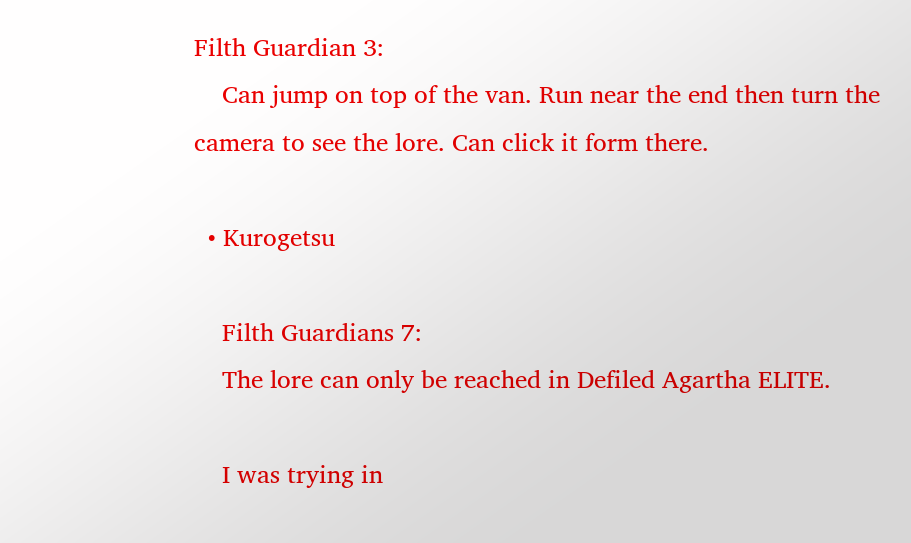Filth Guardian 3:
    Can jump on top of the van. Run near the end then turn the camera to see the lore. Can click it form there.

  • Kurogetsu

    Filth Guardians 7:
    The lore can only be reached in Defiled Agartha ELITE.

    I was trying in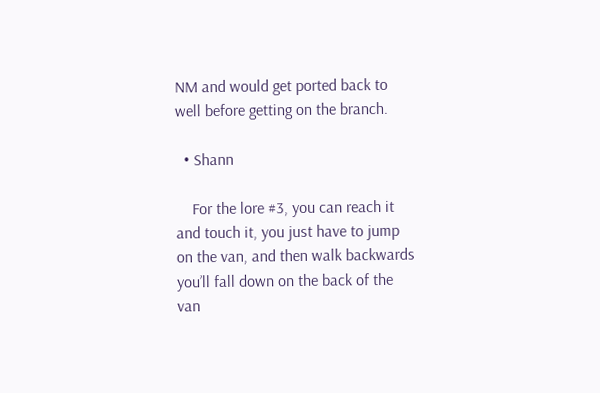NM and would get ported back to well before getting on the branch.

  • Shann

    For the lore #3, you can reach it and touch it, you just have to jump on the van, and then walk backwards you’ll fall down on the back of the van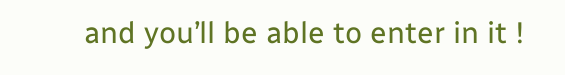and you’ll be able to enter in it !